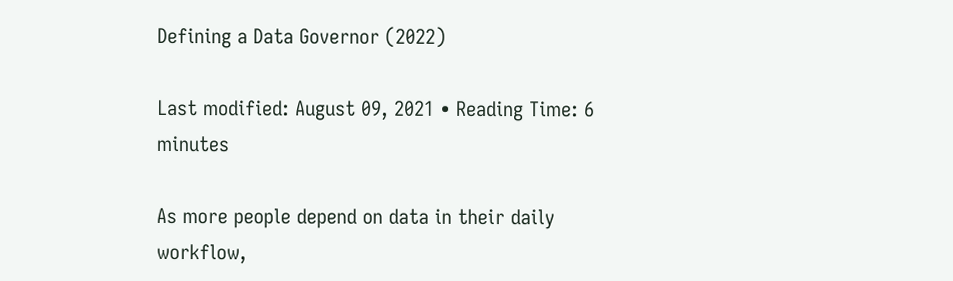Defining a Data Governor (2022)

Last modified: August 09, 2021 • Reading Time: 6 minutes

As more people depend on data in their daily workflow,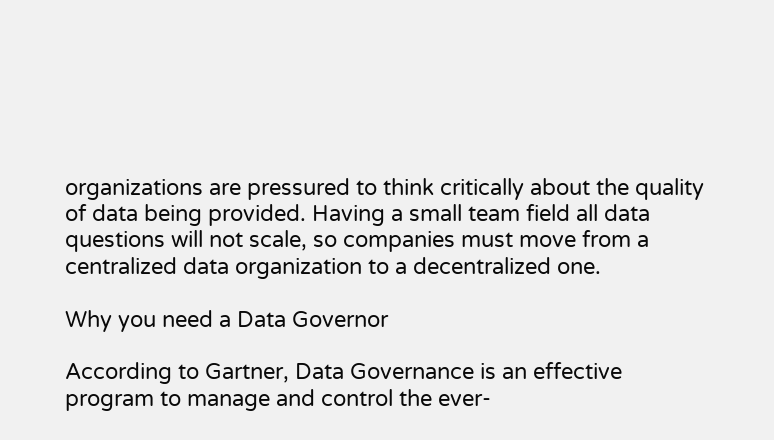organizations are pressured to think critically about the quality of data being provided. Having a small team field all data questions will not scale, so companies must move from a centralized data organization to a decentralized one.

Why you need a Data Governor

According to Gartner, Data Governance is an effective program to manage and control the ever-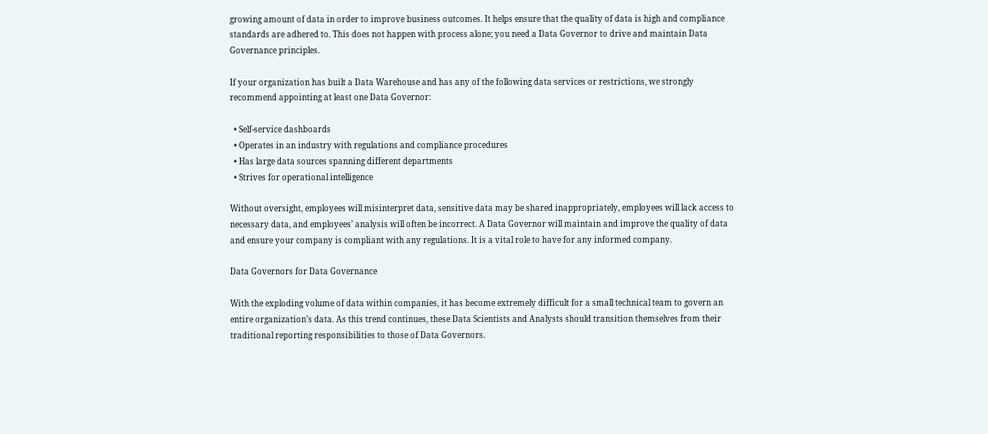growing amount of data in order to improve business outcomes. It helps ensure that the quality of data is high and compliance standards are adhered to. This does not happen with process alone; you need a Data Governor to drive and maintain Data Governance principles.

If your organization has built a Data Warehouse and has any of the following data services or restrictions, we strongly recommend appointing at least one Data Governor:

  • Self-service dashboards
  • Operates in an industry with regulations and compliance procedures
  • Has large data sources spanning different departments
  • Strives for operational intelligence

Without oversight, employees will misinterpret data, sensitive data may be shared inappropriately, employees will lack access to necessary data, and employees’ analysis will often be incorrect. A Data Governor will maintain and improve the quality of data and ensure your company is compliant with any regulations. It is a vital role to have for any informed company.

Data Governors for Data Governance

With the exploding volume of data within companies, it has become extremely difficult for a small technical team to govern an entire organization’s data. As this trend continues, these Data Scientists and Analysts should transition themselves from their traditional reporting responsibilities to those of Data Governors.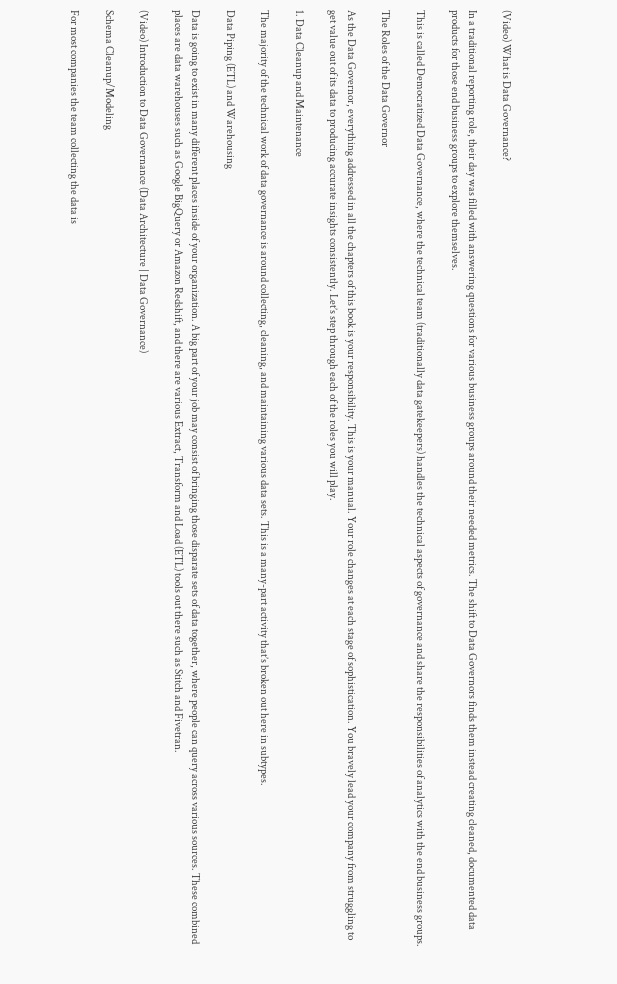(Video) What is Data Governance?

In a traditional reporting role, their day was filled with answering questions for various business groups around their needed metrics. The shift to Data Governors finds them instead creating cleaned, documented data products for those end business groups to explore themselves.

This is called Democratized Data Governance, where the technical team (traditionally data gatekeepers) handles the technical aspects of governance and share the responsibilities of analytics with the end business groups.

The Roles of the Data Governor

As the Data Governor, everything addressed in all the chapters of this book is your responsibility. This is your manual. Your role changes at each stage of sophistication. You bravely lead your company from struggling to get value out of its data to producing accurate insights consistently. Let’s step through each of the roles you will play.

1. Data Cleanup and Maintenance

The majority of the technical work of data governance is around collecting, cleaning, and maintaining various data sets. This is a many-part activity that’s broken out here in subtypes.

Data Piping (ETL) and Warehousing

Data is going to exist in many different places inside of your organization. A big part of your job may consist of bringing those disparate sets of data together, where people can query across various sources. These combined places are data warehouses such as Google BigQuery or Amazon Redshift, and there are various Extract, Transform and Load (ETL) tools out there such as Stitch and Fivetran.

(Video) Introduction to Data Governance (Data Architecture | Data Governance)

Schema Cleanup/Modeling

For most companies the team collecting the data is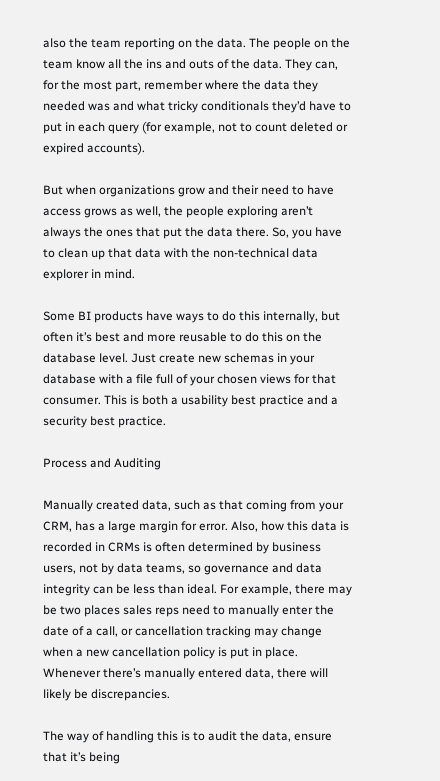also the team reporting on the data. The people on the team know all the ins and outs of the data. They can, for the most part, remember where the data they needed was and what tricky conditionals they’d have to put in each query (for example, not to count deleted or expired accounts).

But when organizations grow and their need to have access grows as well, the people exploring aren’t always the ones that put the data there. So, you have to clean up that data with the non-technical data explorer in mind.

Some BI products have ways to do this internally, but often it’s best and more reusable to do this on the database level. Just create new schemas in your database with a file full of your chosen views for that consumer. This is both a usability best practice and a security best practice.

Process and Auditing

Manually created data, such as that coming from your CRM, has a large margin for error. Also, how this data is recorded in CRMs is often determined by business users, not by data teams, so governance and data integrity can be less than ideal. For example, there may be two places sales reps need to manually enter the date of a call, or cancellation tracking may change when a new cancellation policy is put in place. Whenever there’s manually entered data, there will likely be discrepancies.

The way of handling this is to audit the data, ensure that it’s being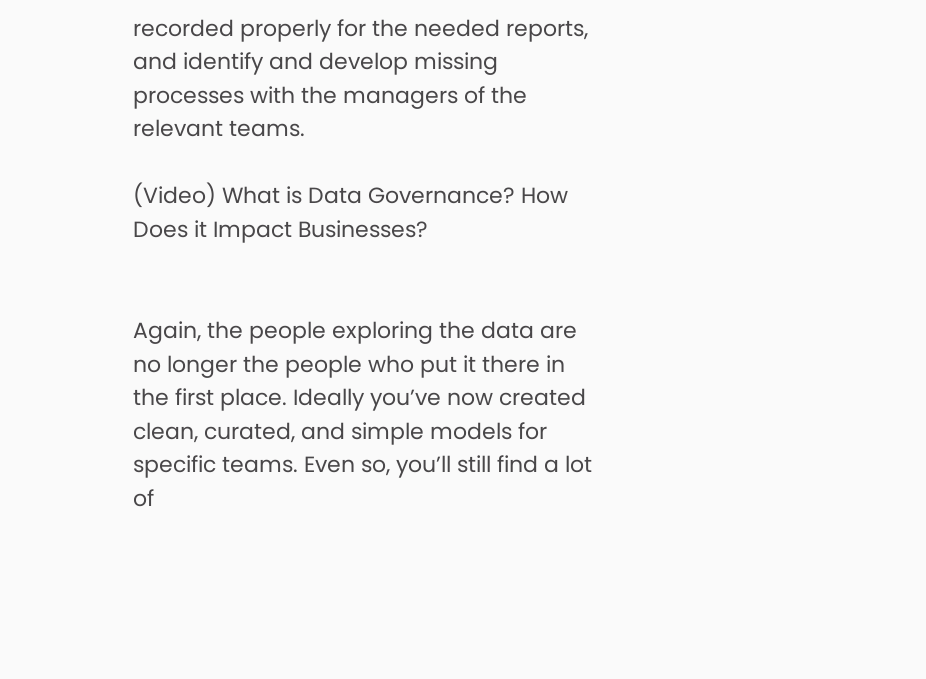recorded properly for the needed reports, and identify and develop missing processes with the managers of the relevant teams.

(Video) What is Data Governance? How Does it Impact Businesses?


Again, the people exploring the data are no longer the people who put it there in the first place. Ideally you’ve now created clean, curated, and simple models for specific teams. Even so, you’ll still find a lot of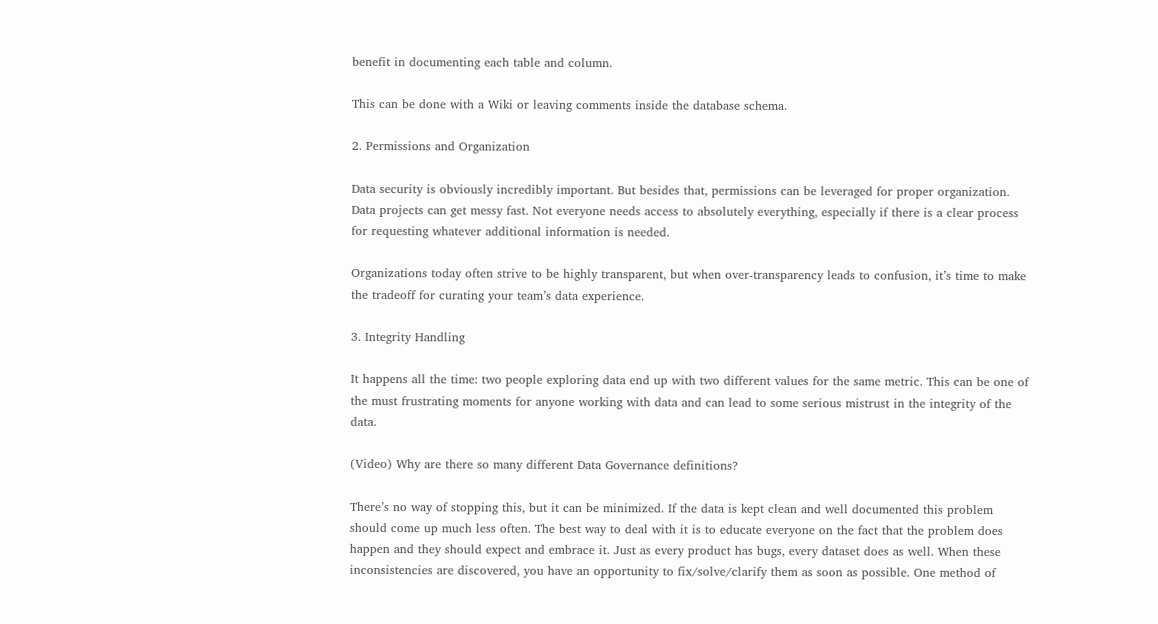benefit in documenting each table and column.

This can be done with a Wiki or leaving comments inside the database schema.

2. Permissions and Organization

Data security is obviously incredibly important. But besides that, permissions can be leveraged for proper organization. Data projects can get messy fast. Not everyone needs access to absolutely everything, especially if there is a clear process for requesting whatever additional information is needed.

Organizations today often strive to be highly transparent, but when over-transparency leads to confusion, it’s time to make the tradeoff for curating your team’s data experience.

3. Integrity Handling

It happens all the time: two people exploring data end up with two different values for the same metric. This can be one of the must frustrating moments for anyone working with data and can lead to some serious mistrust in the integrity of the data.

(Video) Why are there so many different Data Governance definitions?

There’s no way of stopping this, but it can be minimized. If the data is kept clean and well documented this problem should come up much less often. The best way to deal with it is to educate everyone on the fact that the problem does happen and they should expect and embrace it. Just as every product has bugs, every dataset does as well. When these inconsistencies are discovered, you have an opportunity to fix/solve/clarify them as soon as possible. One method of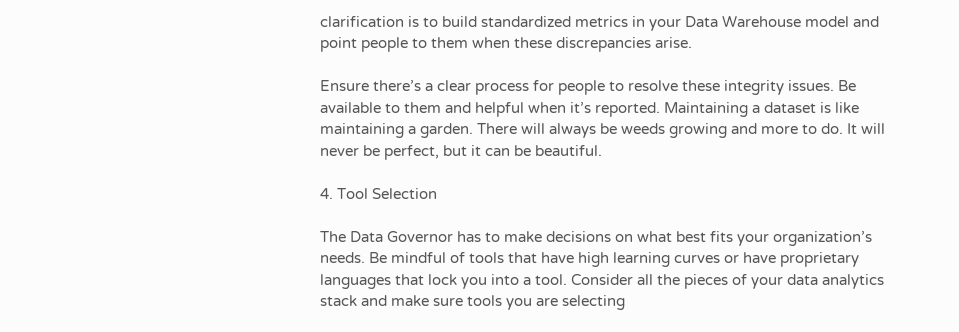clarification is to build standardized metrics in your Data Warehouse model and point people to them when these discrepancies arise.

Ensure there’s a clear process for people to resolve these integrity issues. Be available to them and helpful when it’s reported. Maintaining a dataset is like maintaining a garden. There will always be weeds growing and more to do. It will never be perfect, but it can be beautiful.

4. Tool Selection

The Data Governor has to make decisions on what best fits your organization’s needs. Be mindful of tools that have high learning curves or have proprietary languages that lock you into a tool. Consider all the pieces of your data analytics stack and make sure tools you are selecting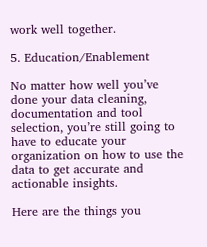work well together.

5. Education/Enablement

No matter how well you’ve done your data cleaning, documentation and tool selection, you’re still going to have to educate your organization on how to use the data to get accurate and actionable insights.

Here are the things you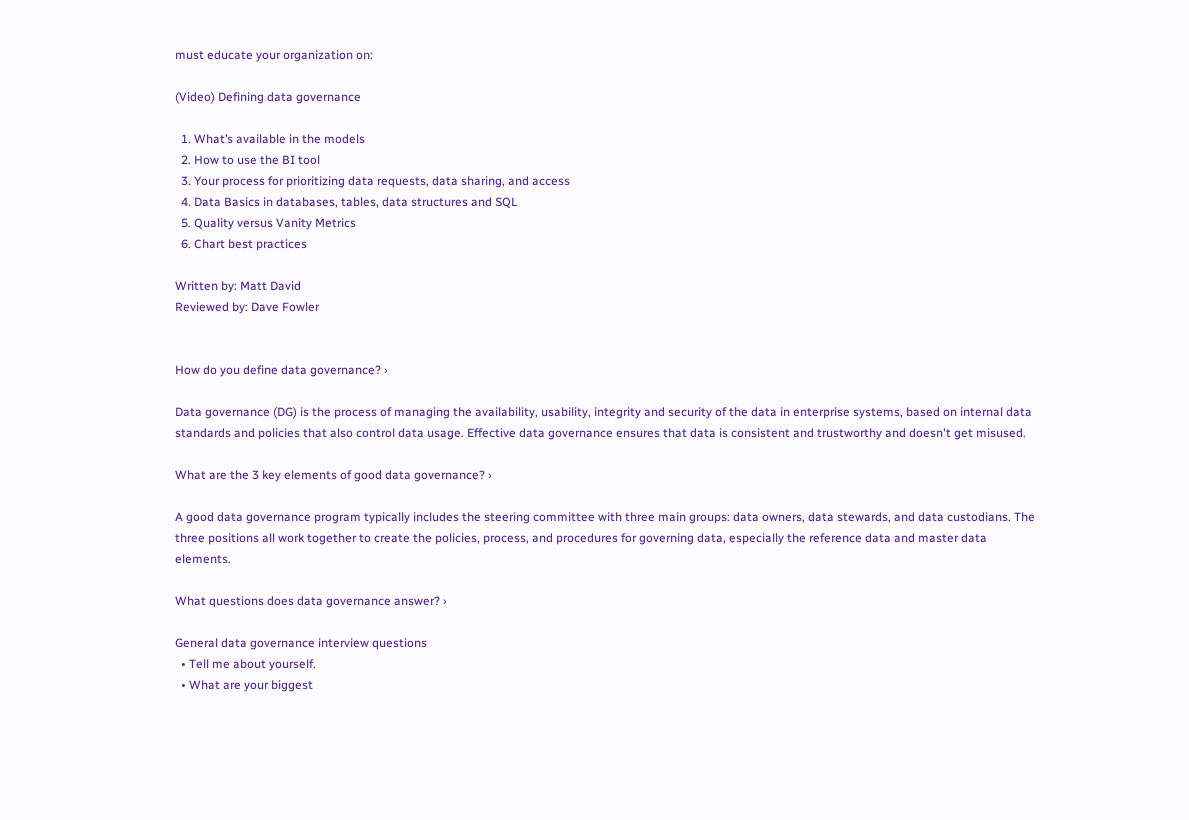must educate your organization on:

(Video) Defining data governance

  1. What’s available in the models
  2. How to use the BI tool
  3. Your process for prioritizing data requests, data sharing, and access
  4. Data Basics in databases, tables, data structures and SQL
  5. Quality versus Vanity Metrics
  6. Chart best practices

Written by: Matt David
Reviewed by: Dave Fowler


How do you define data governance? ›

Data governance (DG) is the process of managing the availability, usability, integrity and security of the data in enterprise systems, based on internal data standards and policies that also control data usage. Effective data governance ensures that data is consistent and trustworthy and doesn't get misused.

What are the 3 key elements of good data governance? ›

A good data governance program typically includes the steering committee with three main groups: data owners, data stewards, and data custodians. The three positions all work together to create the policies, process, and procedures for governing data, especially the reference data and master data elements.

What questions does data governance answer? ›

General data governance interview questions
  • Tell me about yourself.
  • What are your biggest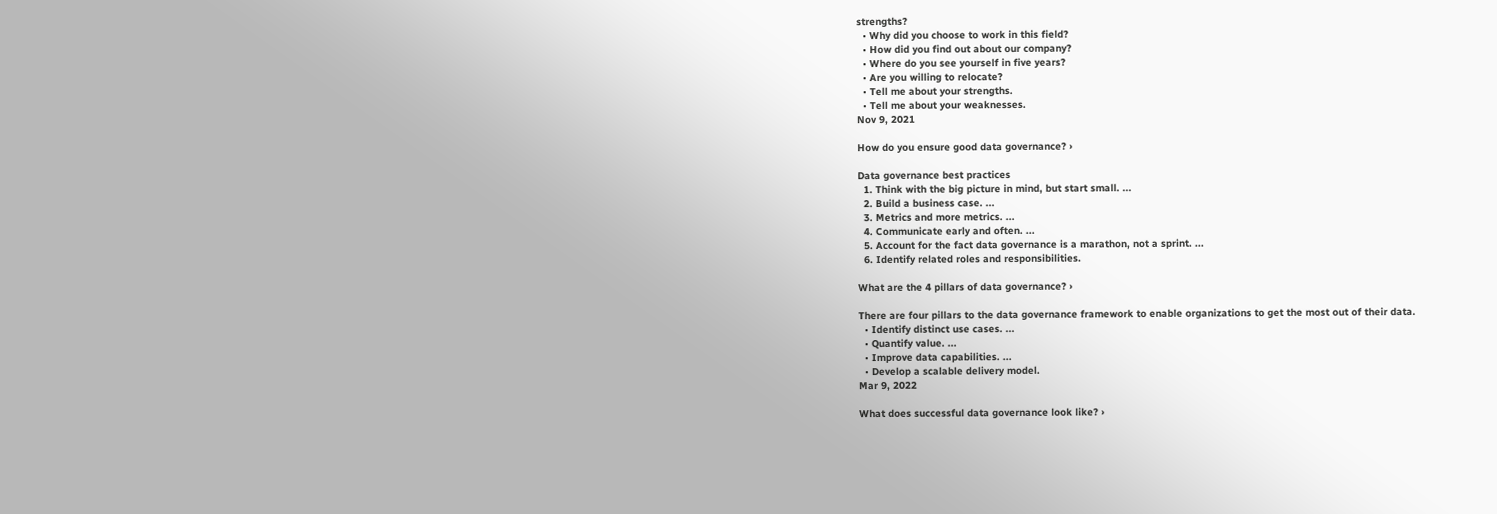strengths?
  • Why did you choose to work in this field?
  • How did you find out about our company?
  • Where do you see yourself in five years?
  • Are you willing to relocate?
  • Tell me about your strengths.
  • Tell me about your weaknesses.
Nov 9, 2021

How do you ensure good data governance? ›

Data governance best practices
  1. Think with the big picture in mind, but start small. ...
  2. Build a business case. ...
  3. Metrics and more metrics. ...
  4. Communicate early and often. ...
  5. Account for the fact data governance is a marathon, not a sprint. ...
  6. Identify related roles and responsibilities.

What are the 4 pillars of data governance? ›

There are four pillars to the data governance framework to enable organizations to get the most out of their data.
  • Identify distinct use cases. ...
  • Quantify value. ...
  • Improve data capabilities. ...
  • Develop a scalable delivery model.
Mar 9, 2022

What does successful data governance look like? ›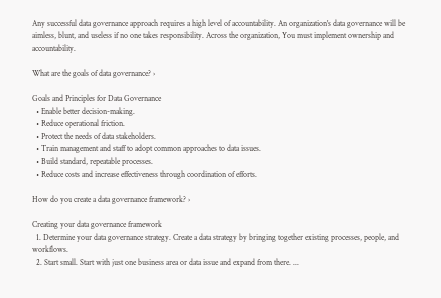Any successful data governance approach requires a high level of accountability. An organization's data governance will be aimless, blunt, and useless if no one takes responsibility. Across the organization, You must implement ownership and accountability.

What are the goals of data governance? ›

Goals and Principles for Data Governance
  • Enable better decision-making.
  • Reduce operational friction.
  • Protect the needs of data stakeholders.
  • Train management and staff to adopt common approaches to data issues.
  • Build standard, repeatable processes.
  • Reduce costs and increase effectiveness through coordination of efforts.

How do you create a data governance framework? ›

Creating your data governance framework
  1. Determine your data governance strategy. Create a data strategy by bringing together existing processes, people, and workflows.
  2. Start small. Start with just one business area or data issue and expand from there. ...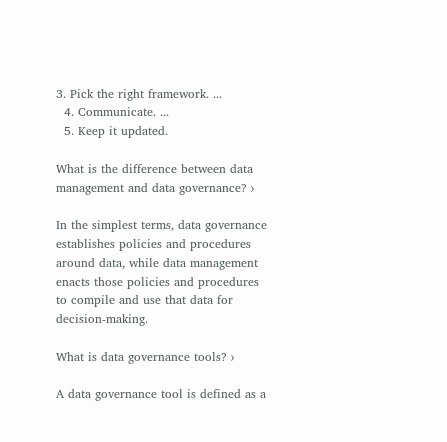3. Pick the right framework. ...
  4. Communicate. ...
  5. Keep it updated.

What is the difference between data management and data governance? ›

In the simplest terms, data governance establishes policies and procedures around data, while data management enacts those policies and procedures to compile and use that data for decision-making.

What is data governance tools? ›

A data governance tool is defined as a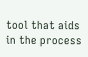tool that aids in the process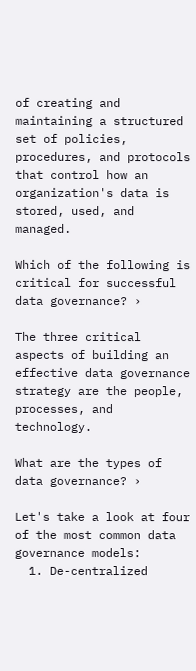of creating and maintaining a structured set of policies, procedures, and protocols that control how an organization's data is stored, used, and managed.

Which of the following is critical for successful data governance? ›

The three critical aspects of building an effective data governance strategy are the people, processes, and technology.

What are the types of data governance? ›

Let's take a look at four of the most common data governance models:
  1. De-centralized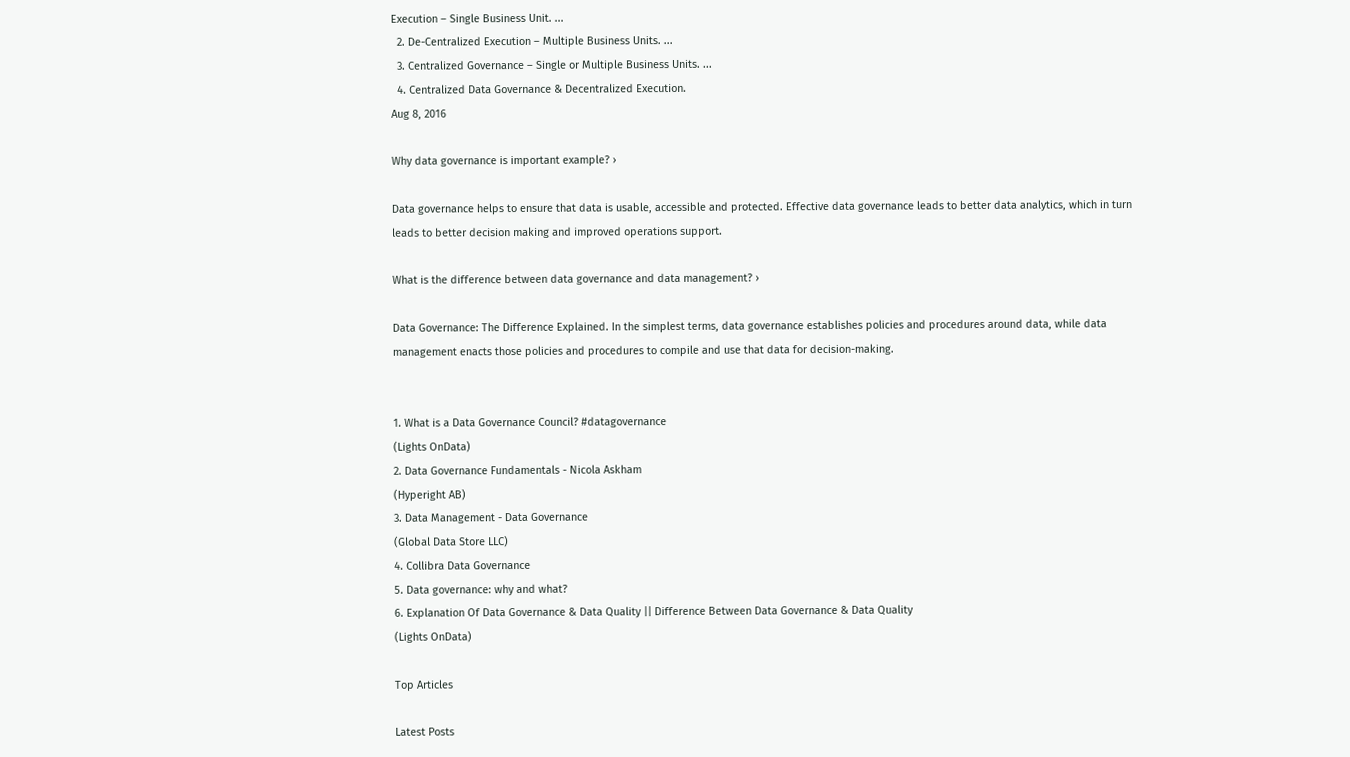Execution – Single Business Unit. ...
  2. De-Centralized Execution – Multiple Business Units. ...
  3. Centralized Governance – Single or Multiple Business Units. ...
  4. Centralized Data Governance & Decentralized Execution.
Aug 8, 2016

Why data governance is important example? ›

Data governance helps to ensure that data is usable, accessible and protected. Effective data governance leads to better data analytics, which in turn leads to better decision making and improved operations support.

What is the difference between data governance and data management? ›

Data Governance: The Difference Explained. In the simplest terms, data governance establishes policies and procedures around data, while data management enacts those policies and procedures to compile and use that data for decision-making.


1. What is a Data Governance Council? #datagovernance
(Lights OnData)
2. Data Governance Fundamentals - Nicola Askham
(Hyperight AB)
3. Data Management - Data Governance
(Global Data Store LLC)
4. Collibra Data Governance
5. Data governance: why and what?
6. Explanation Of Data Governance & Data Quality || Difference Between Data Governance & Data Quality
(Lights OnData)

Top Articles

Latest Posts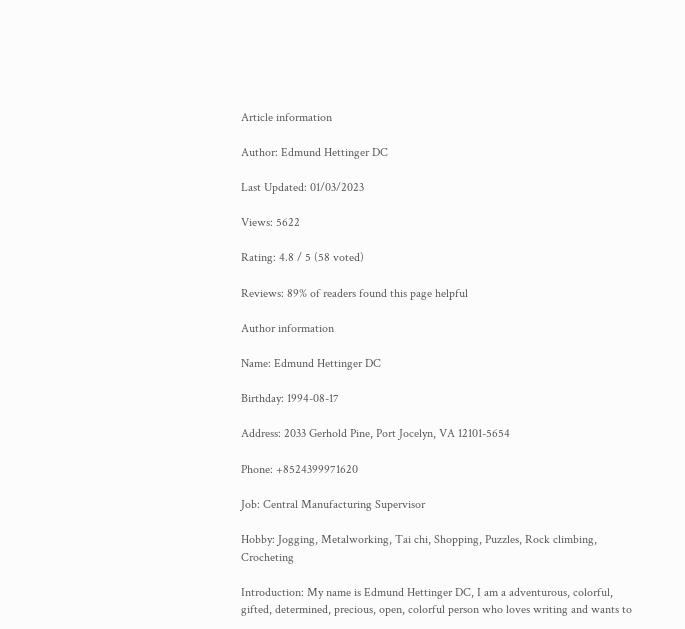Article information

Author: Edmund Hettinger DC

Last Updated: 01/03/2023

Views: 5622

Rating: 4.8 / 5 (58 voted)

Reviews: 89% of readers found this page helpful

Author information

Name: Edmund Hettinger DC

Birthday: 1994-08-17

Address: 2033 Gerhold Pine, Port Jocelyn, VA 12101-5654

Phone: +8524399971620

Job: Central Manufacturing Supervisor

Hobby: Jogging, Metalworking, Tai chi, Shopping, Puzzles, Rock climbing, Crocheting

Introduction: My name is Edmund Hettinger DC, I am a adventurous, colorful, gifted, determined, precious, open, colorful person who loves writing and wants to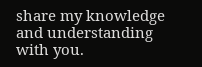share my knowledge and understanding with you.